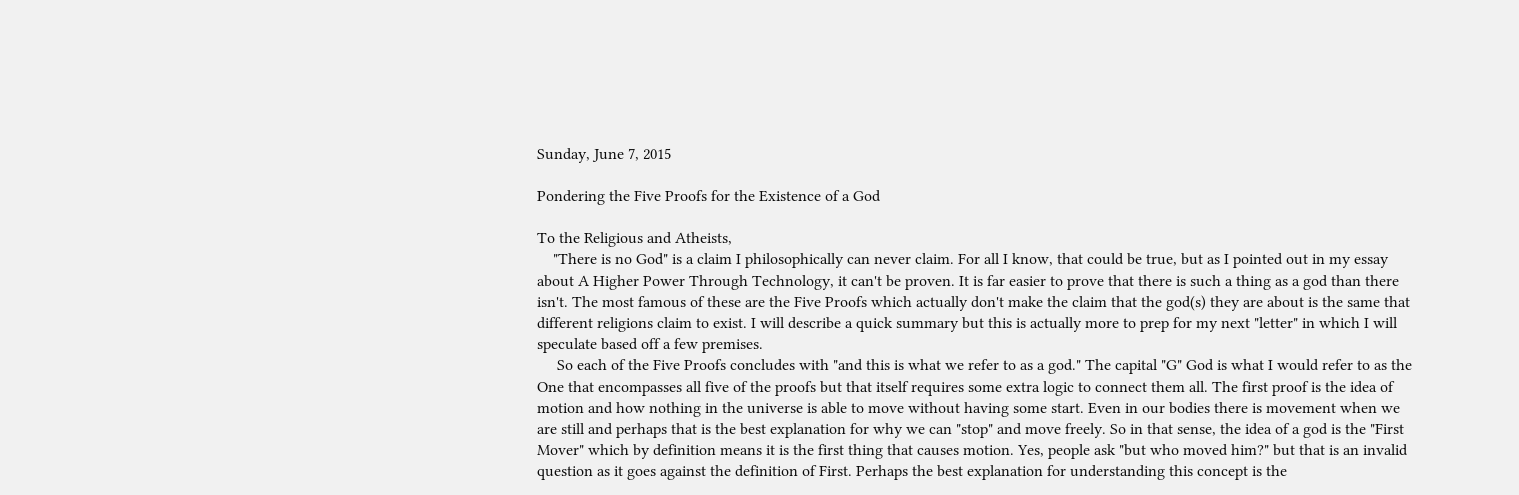Sunday, June 7, 2015

Pondering the Five Proofs for the Existence of a God

To the Religious and Atheists,
    "There is no God" is a claim I philosophically can never claim. For all I know, that could be true, but as I pointed out in my essay about A Higher Power Through Technology, it can't be proven. It is far easier to prove that there is such a thing as a god than there isn't. The most famous of these are the Five Proofs which actually don't make the claim that the god(s) they are about is the same that different religions claim to exist. I will describe a quick summary but this is actually more to prep for my next "letter" in which I will speculate based off a few premises.
     So each of the Five Proofs concludes with "and this is what we refer to as a god." The capital "G" God is what I would refer to as the One that encompasses all five of the proofs but that itself requires some extra logic to connect them all. The first proof is the idea of motion and how nothing in the universe is able to move without having some start. Even in our bodies there is movement when we are still and perhaps that is the best explanation for why we can "stop" and move freely. So in that sense, the idea of a god is the "First Mover" which by definition means it is the first thing that causes motion. Yes, people ask "but who moved him?" but that is an invalid question as it goes against the definition of First. Perhaps the best explanation for understanding this concept is the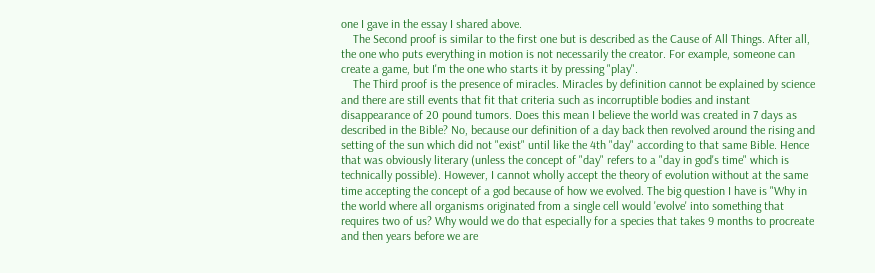one I gave in the essay I shared above.
    The Second proof is similar to the first one but is described as the Cause of All Things. After all, the one who puts everything in motion is not necessarily the creator. For example, someone can create a game, but I'm the one who starts it by pressing "play".
    The Third proof is the presence of miracles. Miracles by definition cannot be explained by science and there are still events that fit that criteria such as incorruptible bodies and instant disappearance of 20 pound tumors. Does this mean I believe the world was created in 7 days as described in the Bible? No, because our definition of a day back then revolved around the rising and setting of the sun which did not "exist" until like the 4th "day" according to that same Bible. Hence that was obviously literary (unless the concept of "day" refers to a "day in god's time" which is technically possible). However, I cannot wholly accept the theory of evolution without at the same time accepting the concept of a god because of how we evolved. The big question I have is "Why in the world where all organisms originated from a single cell would 'evolve' into something that requires two of us? Why would we do that especially for a species that takes 9 months to procreate and then years before we are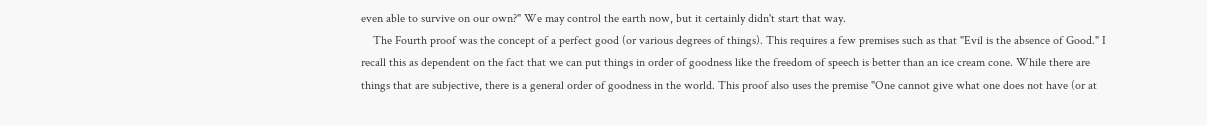even able to survive on our own?" We may control the earth now, but it certainly didn't start that way.
    The Fourth proof was the concept of a perfect good (or various degrees of things). This requires a few premises such as that "Evil is the absence of Good." I recall this as dependent on the fact that we can put things in order of goodness like the freedom of speech is better than an ice cream cone. While there are things that are subjective, there is a general order of goodness in the world. This proof also uses the premise "One cannot give what one does not have (or at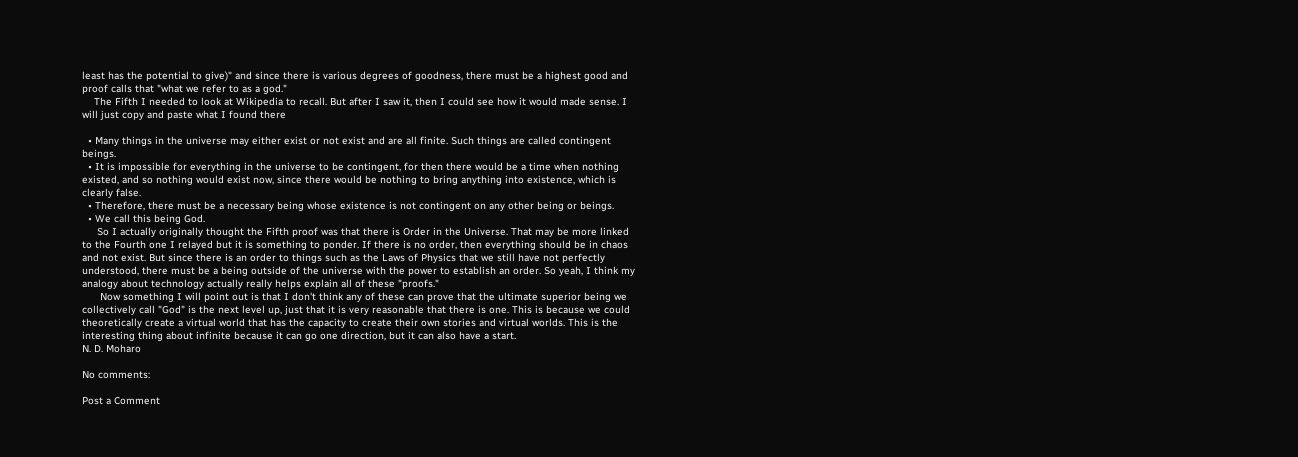least has the potential to give)" and since there is various degrees of goodness, there must be a highest good and proof calls that "what we refer to as a god."
    The Fifth I needed to look at Wikipedia to recall. But after I saw it, then I could see how it would made sense. I will just copy and paste what I found there

  • Many things in the universe may either exist or not exist and are all finite. Such things are called contingent beings.
  • It is impossible for everything in the universe to be contingent, for then there would be a time when nothing existed, and so nothing would exist now, since there would be nothing to bring anything into existence, which is clearly false.
  • Therefore, there must be a necessary being whose existence is not contingent on any other being or beings.
  • We call this being God.
     So I actually originally thought the Fifth proof was that there is Order in the Universe. That may be more linked to the Fourth one I relayed but it is something to ponder. If there is no order, then everything should be in chaos and not exist. But since there is an order to things such as the Laws of Physics that we still have not perfectly understood, there must be a being outside of the universe with the power to establish an order. So yeah, I think my analogy about technology actually really helps explain all of these "proofs."
      Now something I will point out is that I don't think any of these can prove that the ultimate superior being we collectively call "God" is the next level up, just that it is very reasonable that there is one. This is because we could theoretically create a virtual world that has the capacity to create their own stories and virtual worlds. This is the interesting thing about infinite because it can go one direction, but it can also have a start.
N. D. Moharo

No comments:

Post a Comment